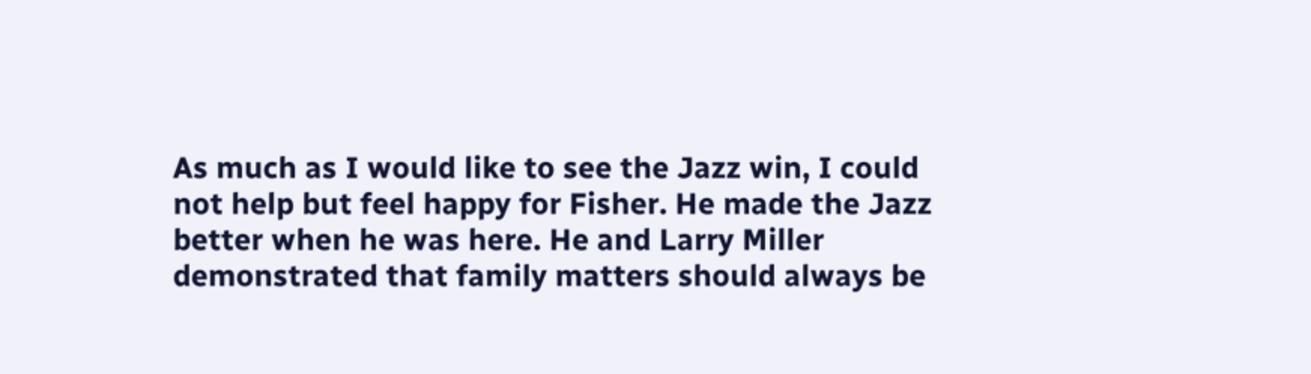As much as I would like to see the Jazz win, I could not help but feel happy for Fisher. He made the Jazz better when he was here. He and Larry Miller demonstrated that family matters should always be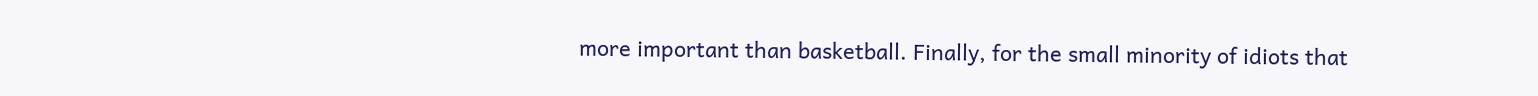more important than basketball. Finally, for the small minority of idiots that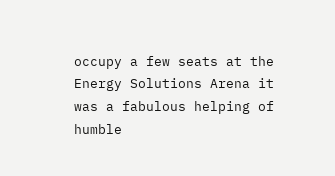occupy a few seats at the Energy Solutions Arena it was a fabulous helping of humble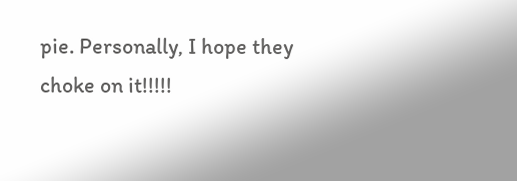pie. Personally, I hope they choke on it!!!!!